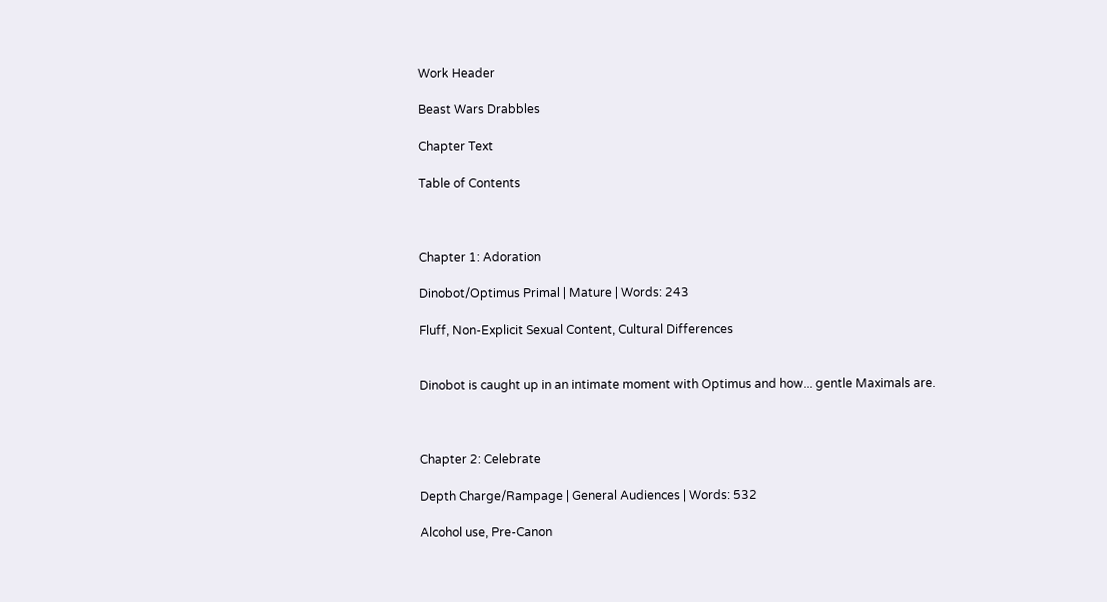Work Header

Beast Wars Drabbles

Chapter Text

Table of Contents



Chapter 1: Adoration

Dinobot/Optimus Primal | Mature | Words: 243

Fluff, Non-Explicit Sexual Content, Cultural Differences


Dinobot is caught up in an intimate moment with Optimus and how... gentle Maximals are.



Chapter 2: Celebrate

Depth Charge/Rampage | General Audiences | Words: 532

Alcohol use, Pre-Canon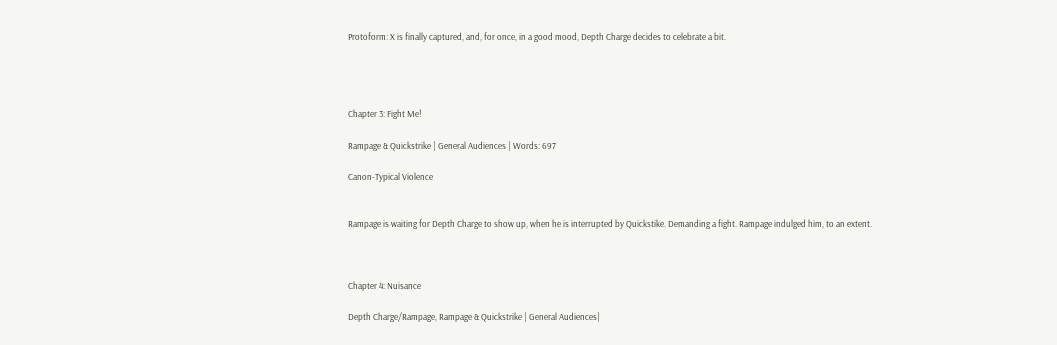Protoform: X is finally captured, and, for once, in a good mood, Depth Charge decides to celebrate a bit.




Chapter 3: Fight Me!

Rampage & Quickstrike | General Audiences | Words: 697

Canon-Typical Violence


Rampage is waiting for Depth Charge to show up, when he is interrupted by Quickstike. Demanding a fight. Rampage indulged him, to an extent.



Chapter 4: Nuisance

Depth Charge/Rampage, Rampage & Quickstrike | General Audiences|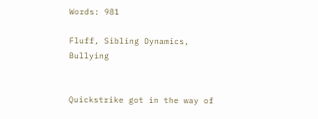Words: 981

Fluff, Sibling Dynamics, Bullying


Quickstrike got in the way of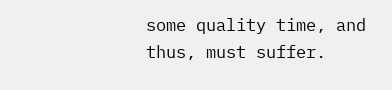some quality time, and thus, must suffer.